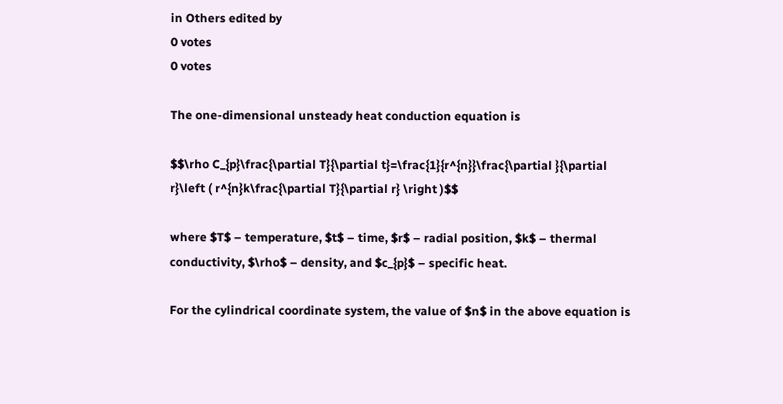in Others edited by
0 votes
0 votes

The one-dimensional unsteady heat conduction equation is

$$\rho C_{p}\frac{\partial T}{\partial t}=\frac{1}{r^{n}}\frac{\partial }{\partial r}\left ( r^{n}k\frac{\partial T}{\partial r} \right )$$

where $T$ – temperature, $t$ – time, $r$ – radial position, $k$ – thermal conductivity, $\rho$ – density, and $c_{p}$ – specific heat.

For the cylindrical coordinate system, the value of $n$ in the above equation is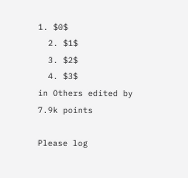1. $0$
  2. $1$
  3. $2$
  4. $3$
in Others edited by
7.9k points

Please log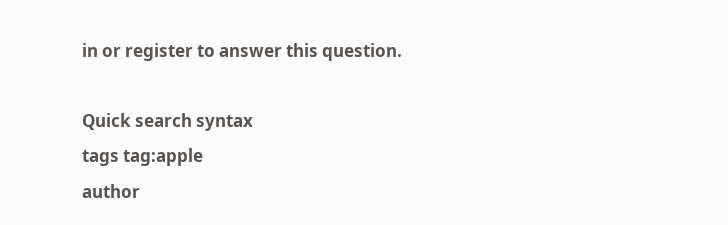in or register to answer this question.

Quick search syntax
tags tag:apple
author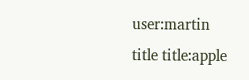user:martin
title title:apple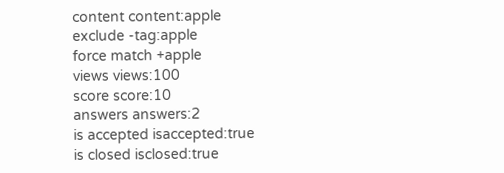content content:apple
exclude -tag:apple
force match +apple
views views:100
score score:10
answers answers:2
is accepted isaccepted:true
is closed isclosed:true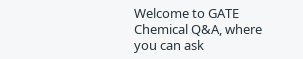Welcome to GATE Chemical Q&A, where you can ask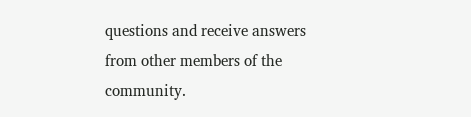questions and receive answers from other members of the community.